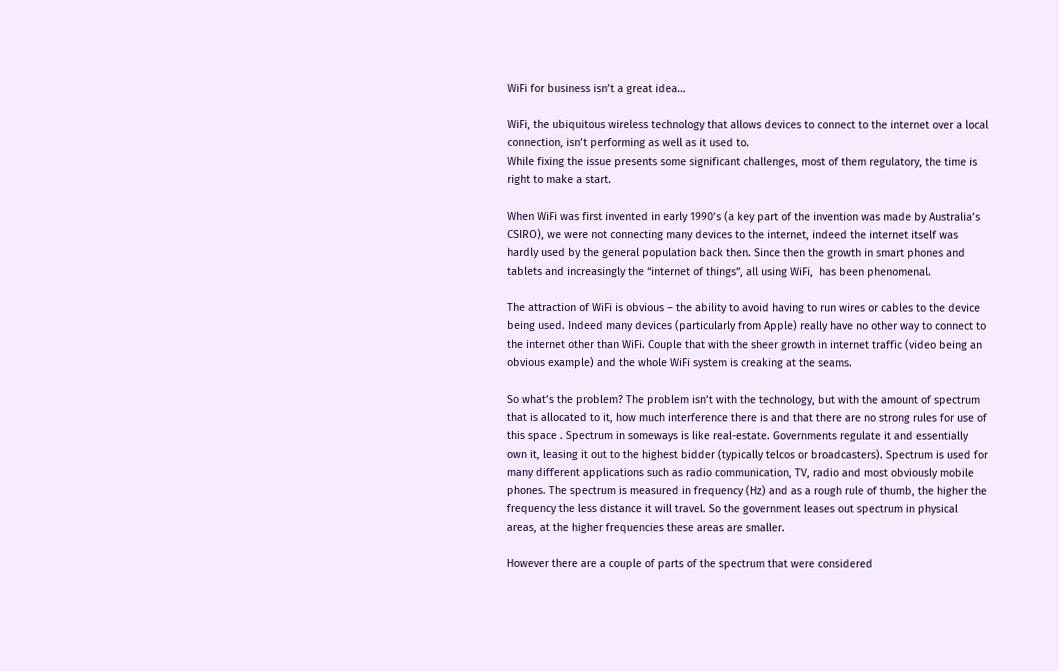WiFi for business isn’t a great idea…

WiFi, the ubiquitous wireless technology that allows devices to connect to the internet over a local connection, isn’t performing as well as it used to.
While fixing the issue presents some significant challenges, most of them regulatory, the time is right to make a start.

When WiFi was first invented in early 1990’s (a key part of the invention was made by Australia’s CSIRO), we were not connecting many devices to the internet, indeed the internet itself was hardly used by the general population back then. Since then the growth in smart phones and tablets and increasingly the “internet of things”, all using WiFi,  has been phenomenal.

The attraction of WiFi is obvious – the ability to avoid having to run wires or cables to the device being used. Indeed many devices (particularly from Apple) really have no other way to connect to the internet other than WiFi. Couple that with the sheer growth in internet traffic (video being an obvious example) and the whole WiFi system is creaking at the seams.

So what’s the problem? The problem isn’t with the technology, but with the amount of spectrum that is allocated to it, how much interference there is and that there are no strong rules for use of this space . Spectrum in someways is like real-estate. Governments regulate it and essentially own it, leasing it out to the highest bidder (typically telcos or broadcasters). Spectrum is used for many different applications such as radio communication, TV, radio and most obviously mobile phones. The spectrum is measured in frequency (Hz) and as a rough rule of thumb, the higher the frequency the less distance it will travel. So the government leases out spectrum in physical areas, at the higher frequencies these areas are smaller.

However there are a couple of parts of the spectrum that were considered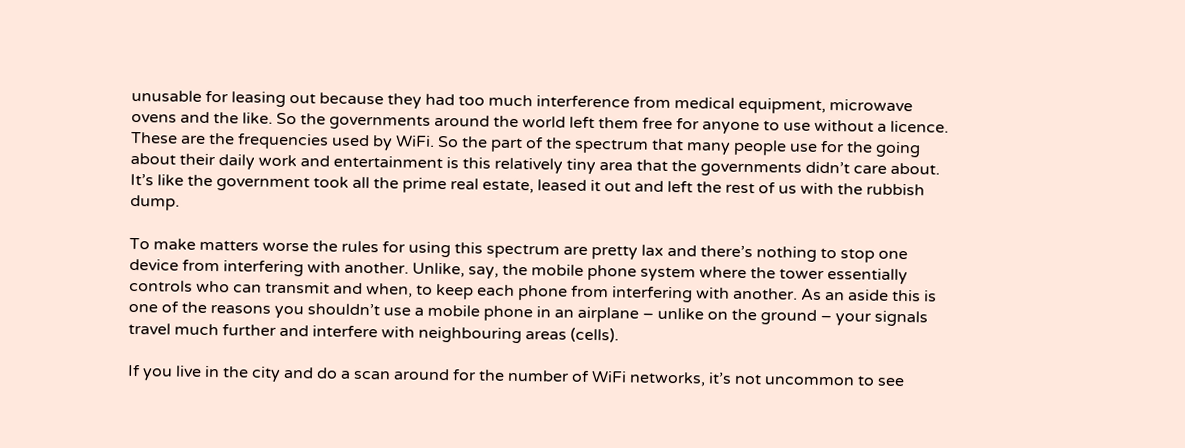unusable for leasing out because they had too much interference from medical equipment, microwave ovens and the like. So the governments around the world left them free for anyone to use without a licence. These are the frequencies used by WiFi. So the part of the spectrum that many people use for the going about their daily work and entertainment is this relatively tiny area that the governments didn’t care about. It’s like the government took all the prime real estate, leased it out and left the rest of us with the rubbish dump.

To make matters worse the rules for using this spectrum are pretty lax and there’s nothing to stop one device from interfering with another. Unlike, say, the mobile phone system where the tower essentially controls who can transmit and when, to keep each phone from interfering with another. As an aside this is one of the reasons you shouldn’t use a mobile phone in an airplane – unlike on the ground – your signals travel much further and interfere with neighbouring areas (cells).

If you live in the city and do a scan around for the number of WiFi networks, it’s not uncommon to see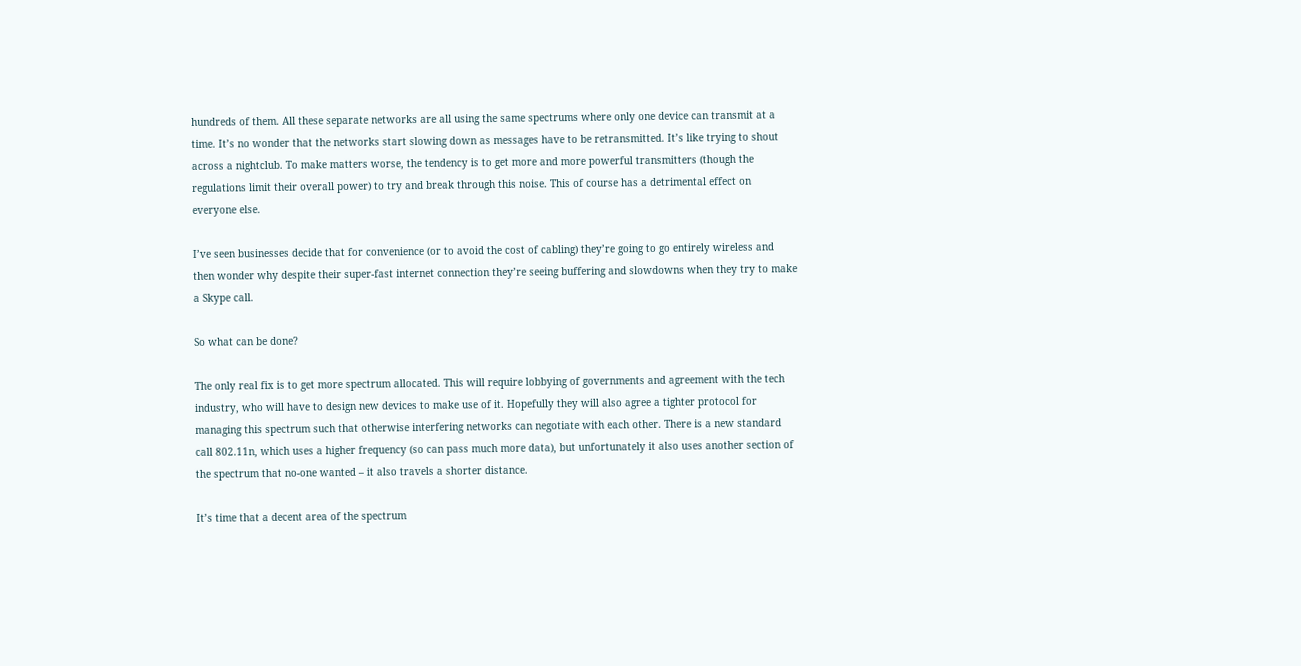hundreds of them. All these separate networks are all using the same spectrums where only one device can transmit at a time. It’s no wonder that the networks start slowing down as messages have to be retransmitted. It’s like trying to shout across a nightclub. To make matters worse, the tendency is to get more and more powerful transmitters (though the regulations limit their overall power) to try and break through this noise. This of course has a detrimental effect on everyone else.

I’ve seen businesses decide that for convenience (or to avoid the cost of cabling) they’re going to go entirely wireless and then wonder why despite their super-fast internet connection they’re seeing buffering and slowdowns when they try to make a Skype call.

So what can be done?

The only real fix is to get more spectrum allocated. This will require lobbying of governments and agreement with the tech industry, who will have to design new devices to make use of it. Hopefully they will also agree a tighter protocol for managing this spectrum such that otherwise interfering networks can negotiate with each other. There is a new standard call 802.11n, which uses a higher frequency (so can pass much more data), but unfortunately it also uses another section of the spectrum that no-one wanted – it also travels a shorter distance.

It’s time that a decent area of the spectrum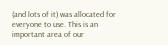(and lots of it) was allocated for everyone to use. This is an important area of our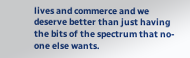lives and commerce and we deserve better than just having the bits of the spectrum that no-one else wants.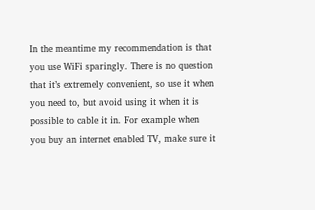In the meantime my recommendation is that you use WiFi sparingly. There is no question that it’s extremely convenient, so use it when you need to, but avoid using it when it is possible to cable it in. For example when you buy an internet enabled TV, make sure it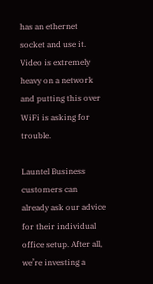has an ethernet socket and use it. Video is extremely heavy on a network and putting this over WiFi is asking for trouble.

Launtel Business customers can already ask our advice for their individual office setup. After all, we’re investing a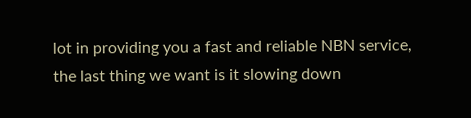lot in providing you a fast and reliable NBN service, the last thing we want is it slowing down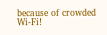because of crowded Wi-Fi!